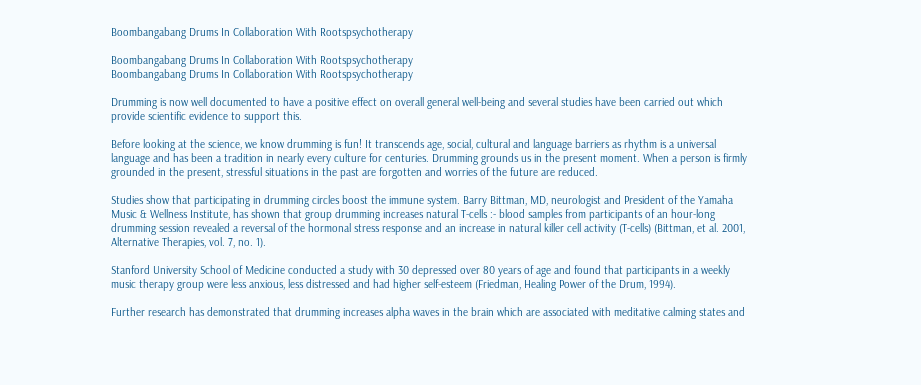Boombangabang Drums In Collaboration With Rootspsychotherapy

Boombangabang Drums In Collaboration With Rootspsychotherapy
Boombangabang Drums In Collaboration With Rootspsychotherapy

Drumming is now well documented to have a positive effect on overall general well-being and several studies have been carried out which provide scientific evidence to support this.

Before looking at the science, we know drumming is fun! It transcends age, social, cultural and language barriers as rhythm is a universal language and has been a tradition in nearly every culture for centuries. Drumming grounds us in the present moment. When a person is firmly grounded in the present, stressful situations in the past are forgotten and worries of the future are reduced.

Studies show that participating in drumming circles boost the immune system. Barry Bittman, MD, neurologist and President of the Yamaha Music & Wellness Institute, has shown that group drumming increases natural T-cells :- blood samples from participants of an hour-long drumming session revealed a reversal of the hormonal stress response and an increase in natural killer cell activity (T-cells) (Bittman, et al. 2001, Alternative Therapies, vol. 7, no. 1).

Stanford University School of Medicine conducted a study with 30 depressed over 80 years of age and found that participants in a weekly music therapy group were less anxious, less distressed and had higher self-esteem (Friedman, Healing Power of the Drum, 1994).

Further research has demonstrated that drumming increases alpha waves in the brain which are associated with meditative calming states and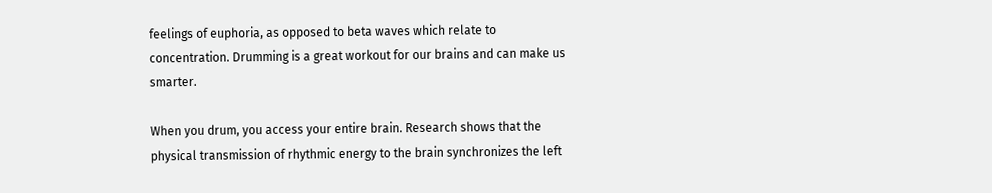feelings of euphoria, as opposed to beta waves which relate to concentration. Drumming is a great workout for our brains and can make us smarter.

When you drum, you access your entire brain. Research shows that the physical transmission of rhythmic energy to the brain synchronizes the left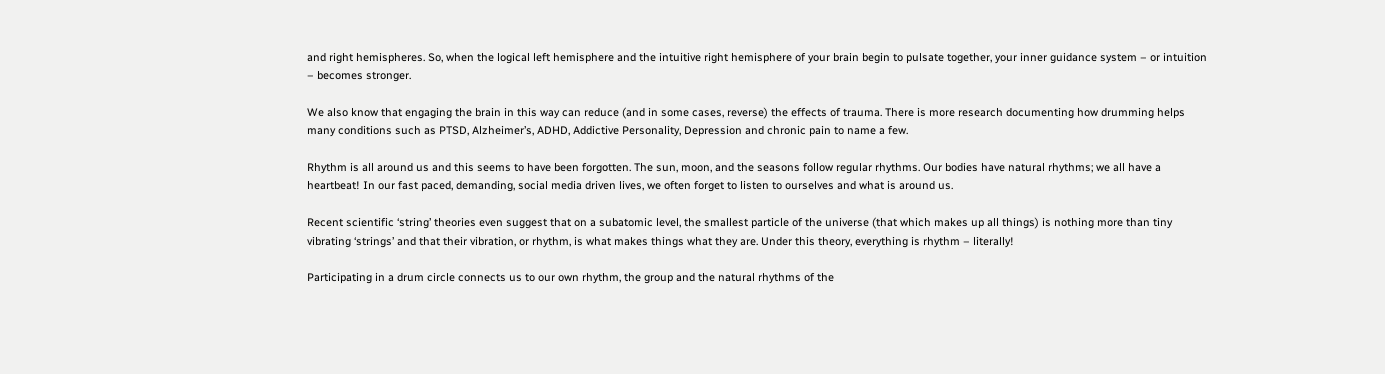and right hemispheres. So, when the logical left hemisphere and the intuitive right hemisphere of your brain begin to pulsate together, your inner guidance system – or intuition – becomes stronger.

We also know that engaging the brain in this way can reduce (and in some cases, reverse) the effects of trauma. There is more research documenting how drumming helps many conditions such as PTSD, Alzheimer’s, ADHD, Addictive Personality, Depression and chronic pain to name a few.

Rhythm is all around us and this seems to have been forgotten. The sun, moon, and the seasons follow regular rhythms. Our bodies have natural rhythms; we all have a heartbeat! In our fast paced, demanding, social media driven lives, we often forget to listen to ourselves and what is around us.

Recent scientific ‘string’ theories even suggest that on a subatomic level, the smallest particle of the universe (that which makes up all things) is nothing more than tiny vibrating ‘strings’ and that their vibration, or rhythm, is what makes things what they are. Under this theory, everything is rhythm – literally!

Participating in a drum circle connects us to our own rhythm, the group and the natural rhythms of the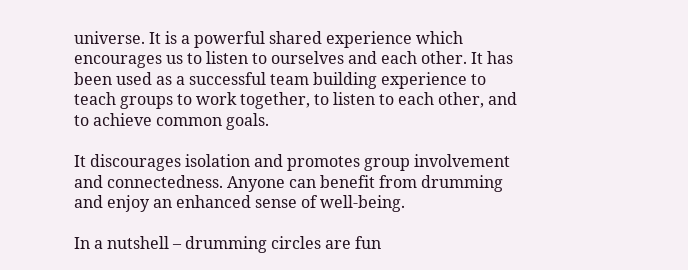universe. It is a powerful shared experience which encourages us to listen to ourselves and each other. It has been used as a successful team building experience to teach groups to work together, to listen to each other, and to achieve common goals.

It discourages isolation and promotes group involvement and connectedness. Anyone can benefit from drumming and enjoy an enhanced sense of well-being.

In a nutshell – drumming circles are fun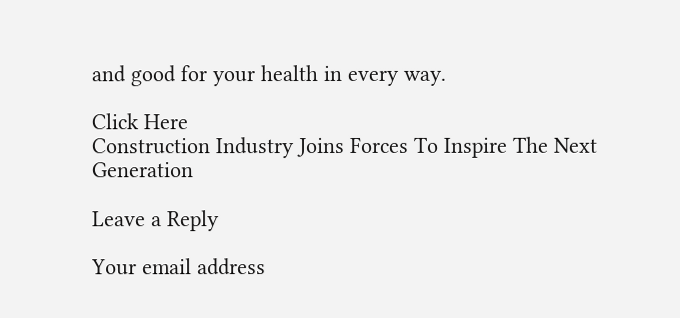and good for your health in every way.

Click Here
Construction Industry Joins Forces To Inspire The Next Generation

Leave a Reply

Your email address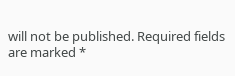will not be published. Required fields are marked *